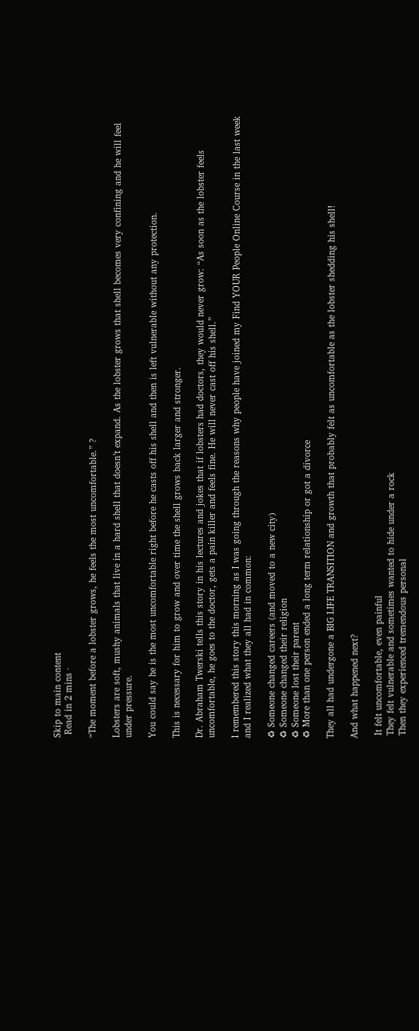Skip to main content
 Read in 2 mins ·

“The moment before a lobster grows, he feels the most uncomfortable.” ?

Lobsters are soft, mushy animals that live in a hard shell that doesn’t expand. As the lobster grows that shell becomes very confining and he will feel under pressure.

You could say he is the most uncomfortable right before he casts off his shell and then is left vulnerable without any protection.

This is necessary for him to grow and over time the shell grows back larger and stronger.

Dr. Abraham Twerski tells this story in his lectures and jokes that if lobsters had doctors, they would never grow: “As soon as the lobster feels uncomfortable, he goes to the doctor, gets a pain killer and feels fine. He will never cast off his shell.”

I remembered this story this morning as I was going through the reasons why people have joined my Find YOUR People Online Course in the last week and I realized what they all had in common:

♻ Someone changed careers (and moved to a new city)
♻ Someone changed their religion
♻ Someone lost their parent
♻ More than one person ended a long term relationship or got a divorce

They all had undergone a BIG LIFE TRANSITION and growth that probably felt as uncomfortable as the lobster shedding his shell!

And what happened next?

 It felt uncomfortable, even painful
 They felt vulnerable and sometimes wanted to hide under a rock
 Then they experienced tremendous personal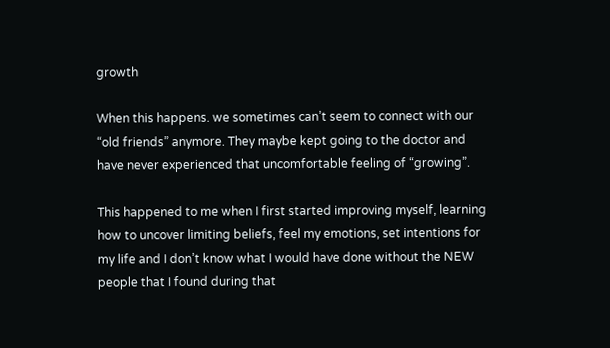growth

When this happens. we sometimes can’t seem to connect with our “old friends” anymore. They maybe kept going to the doctor and have never experienced that uncomfortable feeling of “growing”.

This happened to me when I first started improving myself, learning how to uncover limiting beliefs, feel my emotions, set intentions for my life and I don’t know what I would have done without the NEW people that I found during that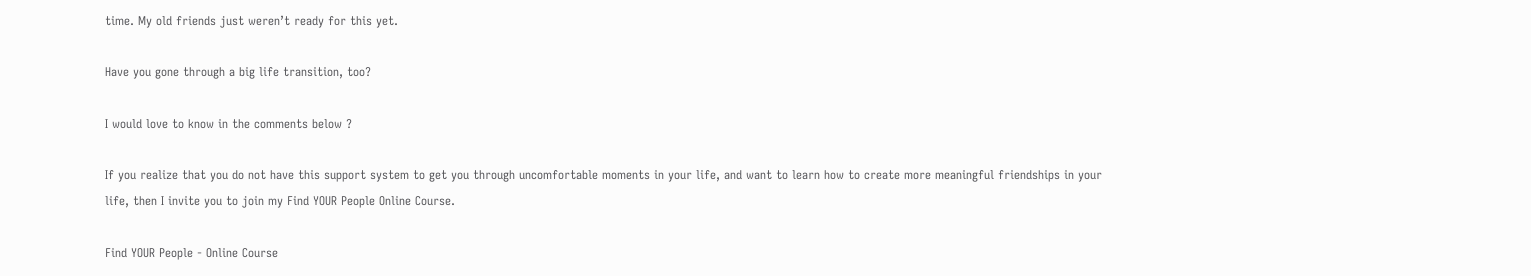time. My old friends just weren’t ready for this yet.

Have you gone through a big life transition, too?

I would love to know in the comments below ?

If you realize that you do not have this support system to get you through uncomfortable moments in your life, and want to learn how to create more meaningful friendships in your life, then I invite you to join my Find YOUR People Online Course.

Find YOUR People - Online Course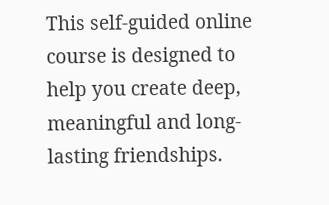This self-guided online course is designed to help you create deep, meaningful and long-lasting friendships.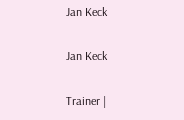Jan Keck

Jan Keck

Trainer |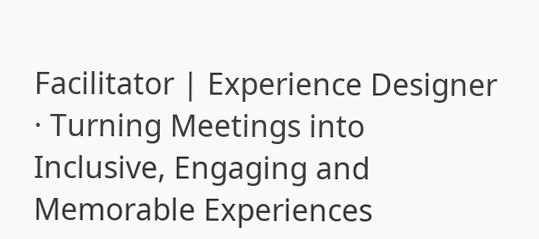Facilitator | Experience Designer · Turning Meetings into Inclusive, Engaging and Memorable Experiences